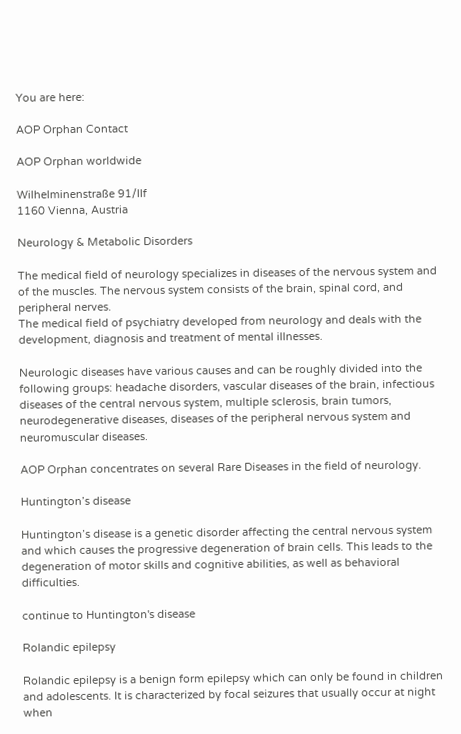You are here:

AOP Orphan Contact

AOP Orphan worldwide

Wilhelminenstraße 91/IIf
1160 Vienna, Austria

Neurology & Metabolic Disorders

The medical field of neurology specializes in diseases of the nervous system and of the muscles. The nervous system consists of the brain, spinal cord, and peripheral nerves.
The medical field of psychiatry developed from neurology and deals with the development, diagnosis and treatment of mental illnesses.

Neurologic diseases have various causes and can be roughly divided into the following groups: headache disorders, vascular diseases of the brain, infectious diseases of the central nervous system, multiple sclerosis, brain tumors, neurodegenerative diseases, diseases of the peripheral nervous system and neuromuscular diseases.

AOP Orphan concentrates on several Rare Diseases in the field of neurology.

Huntington’s disease

Huntington’s disease is a genetic disorder affecting the central nervous system and which causes the progressive degeneration of brain cells. This leads to the degeneration of motor skills and cognitive abilities, as well as behavioral difficulties.

continue to Huntington's disease

Rolandic epilepsy

Rolandic epilepsy is a benign form epilepsy which can only be found in children and adolescents. It is characterized by focal seizures that usually occur at night when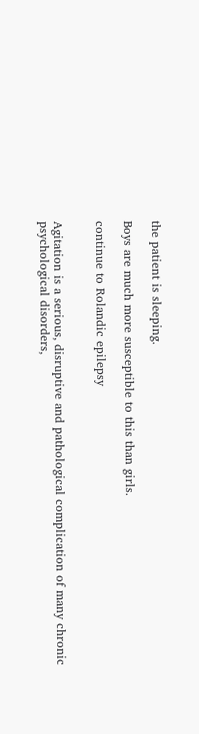the patient is sleeping.

Boys are much more susceptible to this than girls.

continue to Rolandic epilepsy


Agitation is a serious, disruptive and pathological complication of many chronic psychological disorders,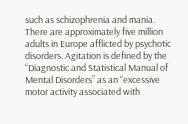such as schizophrenia and mania. There are approximately five million adults in Europe afflicted by psychotic disorders. Agitation is defined by the “Diagnostic and Statistical Manual of Mental Disorders” as an “excessive motor activity associated with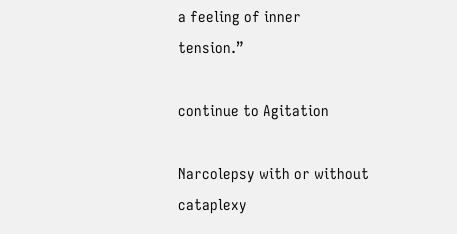a feeling of inner tension.”

continue to Agitation

Narcolepsy with or without cataplexy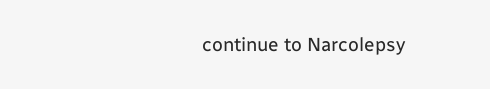continue to Narcolepsy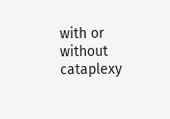with or without cataplexy